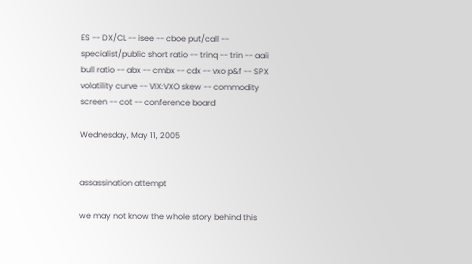ES -- DX/CL -- isee -- cboe put/call -- specialist/public short ratio -- trinq -- trin -- aaii bull ratio -- abx -- cmbx -- cdx -- vxo p&f -- SPX volatility curve -- VIX:VXO skew -- commodity screen -- cot -- conference board

Wednesday, May 11, 2005


assassination attempt

we may not know the whole story behind this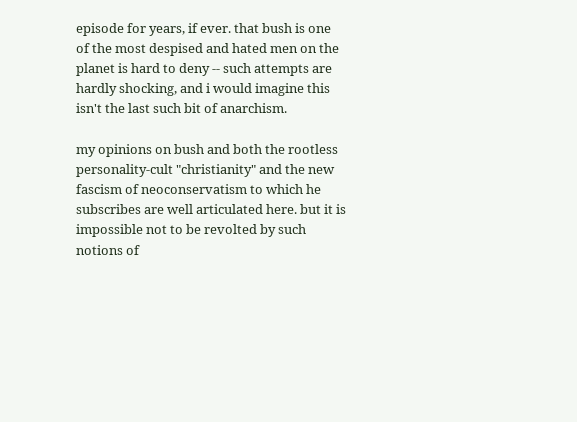episode for years, if ever. that bush is one of the most despised and hated men on the planet is hard to deny -- such attempts are hardly shocking, and i would imagine this isn't the last such bit of anarchism.

my opinions on bush and both the rootless personality-cult "christianity" and the new fascism of neoconservatism to which he subscribes are well articulated here. but it is impossible not to be revolted by such notions of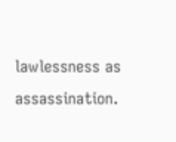lawlessness as assassination.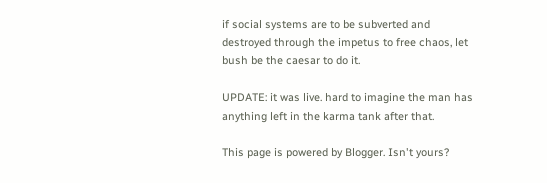if social systems are to be subverted and destroyed through the impetus to free chaos, let bush be the caesar to do it.

UPDATE: it was live. hard to imagine the man has anything left in the karma tank after that.

This page is powered by Blogger. Isn't yours?